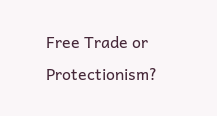Free Trade or Protectionism?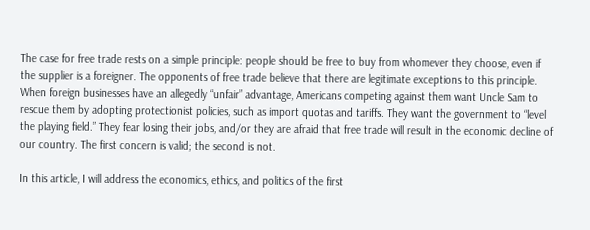The case for free trade rests on a simple principle: people should be free to buy from whomever they choose, even if the supplier is a foreigner. The opponents of free trade believe that there are legitimate exceptions to this principle. When foreign businesses have an allegedly “unfair” advantage, Americans competing against them want Uncle Sam to rescue them by adopting protectionist policies, such as import quotas and tariffs. They want the government to “level the playing field.” They fear losing their jobs, and/or they are afraid that free trade will result in the economic decline of our country. The first concern is valid; the second is not.

In this article, I will address the economics, ethics, and politics of the first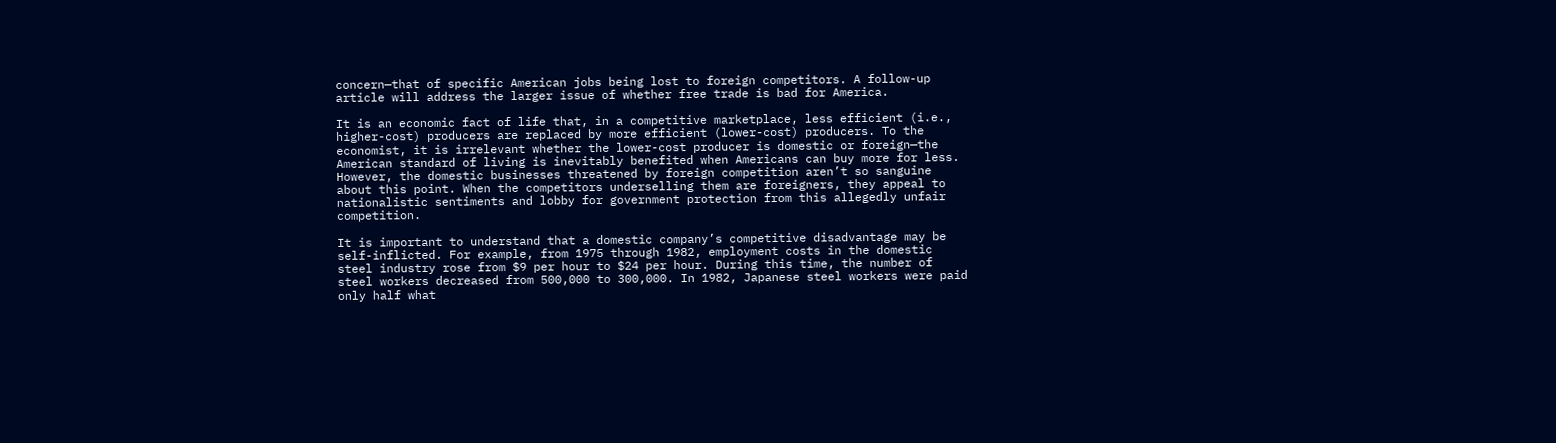concern—that of specific American jobs being lost to foreign competitors. A follow-up article will address the larger issue of whether free trade is bad for America.

It is an economic fact of life that, in a competitive marketplace, less efficient (i.e., higher-cost) producers are replaced by more efficient (lower-cost) producers. To the economist, it is irrelevant whether the lower-cost producer is domestic or foreign—the American standard of living is inevitably benefited when Americans can buy more for less. However, the domestic businesses threatened by foreign competition aren’t so sanguine about this point. When the competitors underselling them are foreigners, they appeal to nationalistic sentiments and lobby for government protection from this allegedly unfair competition.

It is important to understand that a domestic company’s competitive disadvantage may be self-inflicted. For example, from 1975 through 1982, employment costs in the domestic steel industry rose from $9 per hour to $24 per hour. During this time, the number of steel workers decreased from 500,000 to 300,000. In 1982, Japanese steel workers were paid only half what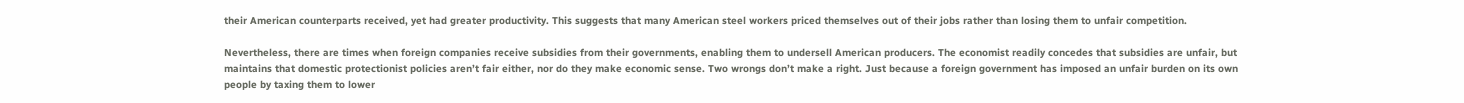their American counterparts received, yet had greater productivity. This suggests that many American steel workers priced themselves out of their jobs rather than losing them to unfair competition.

Nevertheless, there are times when foreign companies receive subsidies from their governments, enabling them to undersell American producers. The economist readily concedes that subsidies are unfair, but maintains that domestic protectionist policies aren’t fair either, nor do they make economic sense. Two wrongs don’t make a right. Just because a foreign government has imposed an unfair burden on its own people by taxing them to lower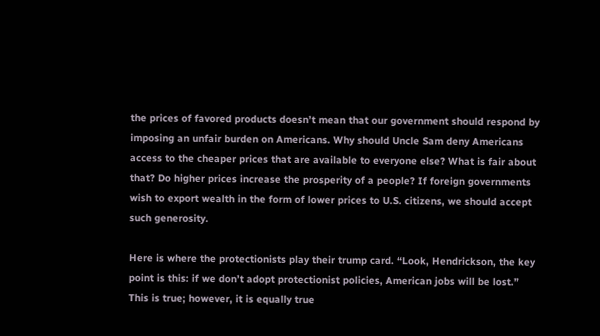the prices of favored products doesn’t mean that our government should respond by imposing an unfair burden on Americans. Why should Uncle Sam deny Americans access to the cheaper prices that are available to everyone else? What is fair about that? Do higher prices increase the prosperity of a people? If foreign governments wish to export wealth in the form of lower prices to U.S. citizens, we should accept such generosity.

Here is where the protectionists play their trump card. “Look, Hendrickson, the key point is this: if we don’t adopt protectionist policies, American jobs will be lost.” This is true; however, it is equally true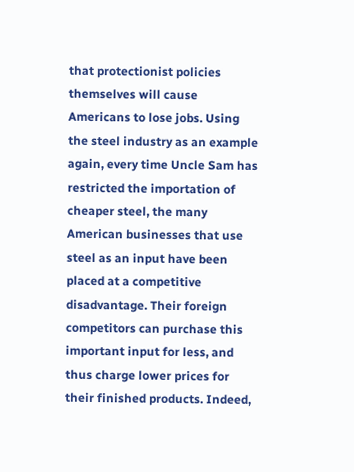that protectionist policies themselves will cause Americans to lose jobs. Using the steel industry as an example again, every time Uncle Sam has restricted the importation of cheaper steel, the many American businesses that use steel as an input have been placed at a competitive disadvantage. Their foreign competitors can purchase this important input for less, and thus charge lower prices for their finished products. Indeed,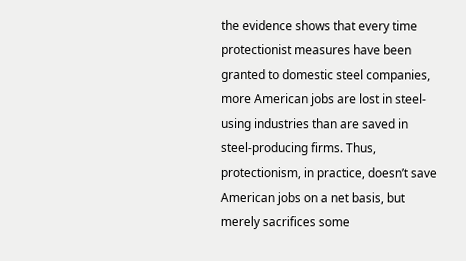the evidence shows that every time protectionist measures have been granted to domestic steel companies, more American jobs are lost in steel-using industries than are saved in steel-producing firms. Thus, protectionism, in practice, doesn’t save American jobs on a net basis, but merely sacrifices some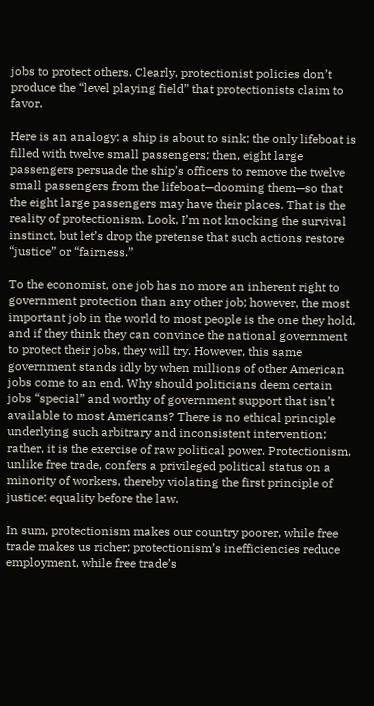jobs to protect others. Clearly, protectionist policies don’t produce the “level playing field” that protectionists claim to favor.

Here is an analogy: a ship is about to sink; the only lifeboat is filled with twelve small passengers; then, eight large passengers persuade the ship’s officers to remove the twelve small passengers from the lifeboat—dooming them—so that the eight large passengers may have their places. That is the reality of protectionism. Look, I’m not knocking the survival instinct, but let’s drop the pretense that such actions restore “justice” or “fairness.”

To the economist, one job has no more an inherent right to government protection than any other job; however, the most important job in the world to most people is the one they hold, and if they think they can convince the national government to protect their jobs, they will try. However, this same government stands idly by when millions of other American jobs come to an end. Why should politicians deem certain jobs “special” and worthy of government support that isn’t available to most Americans? There is no ethical principle underlying such arbitrary and inconsistent intervention; rather, it is the exercise of raw political power. Protectionism, unlike free trade, confers a privileged political status on a minority of workers, thereby violating the first principle of justice: equality before the law.

In sum, protectionism makes our country poorer, while free trade makes us richer; protectionism’s inefficiencies reduce employment, while free trade’s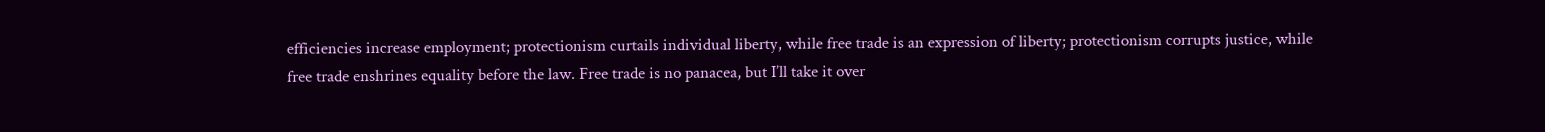efficiencies increase employment; protectionism curtails individual liberty, while free trade is an expression of liberty; protectionism corrupts justice, while free trade enshrines equality before the law. Free trade is no panacea, but I’ll take it over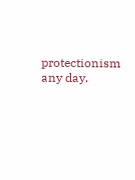protectionism any day.